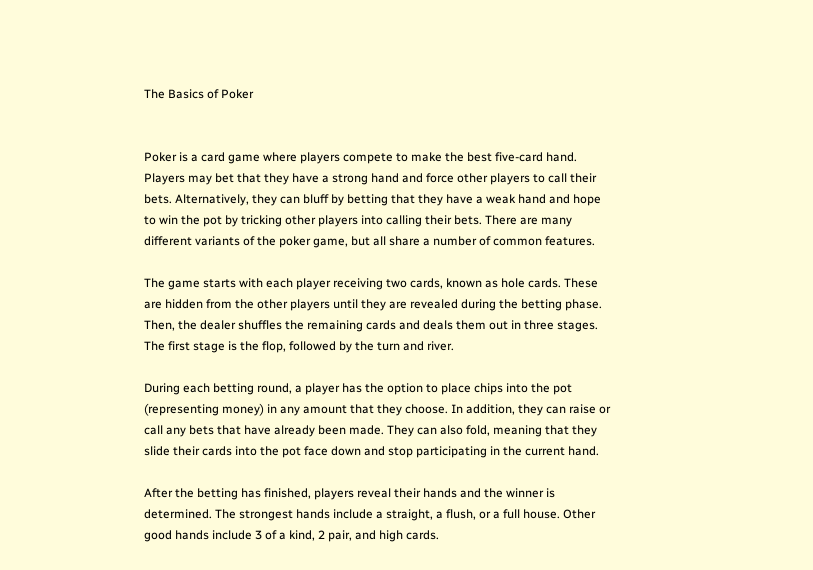The Basics of Poker


Poker is a card game where players compete to make the best five-card hand. Players may bet that they have a strong hand and force other players to call their bets. Alternatively, they can bluff by betting that they have a weak hand and hope to win the pot by tricking other players into calling their bets. There are many different variants of the poker game, but all share a number of common features.

The game starts with each player receiving two cards, known as hole cards. These are hidden from the other players until they are revealed during the betting phase. Then, the dealer shuffles the remaining cards and deals them out in three stages. The first stage is the flop, followed by the turn and river.

During each betting round, a player has the option to place chips into the pot (representing money) in any amount that they choose. In addition, they can raise or call any bets that have already been made. They can also fold, meaning that they slide their cards into the pot face down and stop participating in the current hand.

After the betting has finished, players reveal their hands and the winner is determined. The strongest hands include a straight, a flush, or a full house. Other good hands include 3 of a kind, 2 pair, and high cards.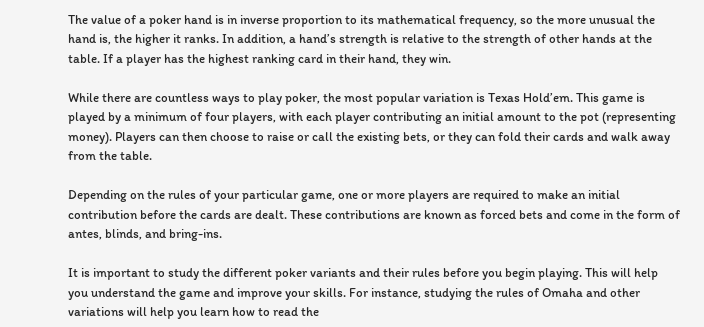The value of a poker hand is in inverse proportion to its mathematical frequency, so the more unusual the hand is, the higher it ranks. In addition, a hand’s strength is relative to the strength of other hands at the table. If a player has the highest ranking card in their hand, they win.

While there are countless ways to play poker, the most popular variation is Texas Hold’em. This game is played by a minimum of four players, with each player contributing an initial amount to the pot (representing money). Players can then choose to raise or call the existing bets, or they can fold their cards and walk away from the table.

Depending on the rules of your particular game, one or more players are required to make an initial contribution before the cards are dealt. These contributions are known as forced bets and come in the form of antes, blinds, and bring-ins.

It is important to study the different poker variants and their rules before you begin playing. This will help you understand the game and improve your skills. For instance, studying the rules of Omaha and other variations will help you learn how to read the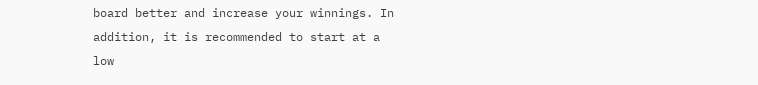board better and increase your winnings. In addition, it is recommended to start at a low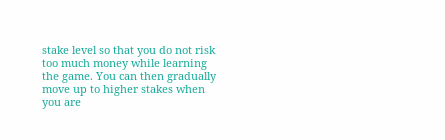stake level so that you do not risk too much money while learning the game. You can then gradually move up to higher stakes when you are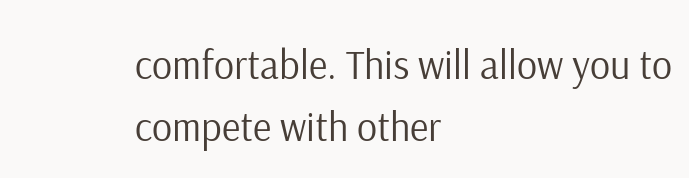comfortable. This will allow you to compete with other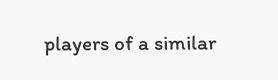players of a similar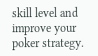skill level and improve your poker strategy.